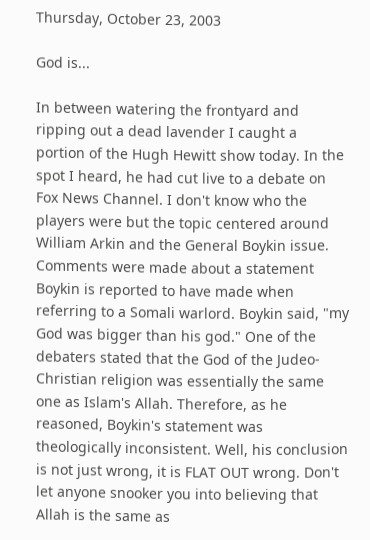Thursday, October 23, 2003

God is...

In between watering the frontyard and ripping out a dead lavender I caught a portion of the Hugh Hewitt show today. In the spot I heard, he had cut live to a debate on Fox News Channel. I don't know who the players were but the topic centered around William Arkin and the General Boykin issue. Comments were made about a statement Boykin is reported to have made when referring to a Somali warlord. Boykin said, "my God was bigger than his god." One of the debaters stated that the God of the Judeo-Christian religion was essentially the same one as Islam's Allah. Therefore, as he reasoned, Boykin's statement was theologically inconsistent. Well, his conclusion is not just wrong, it is FLAT OUT wrong. Don't let anyone snooker you into believing that Allah is the same as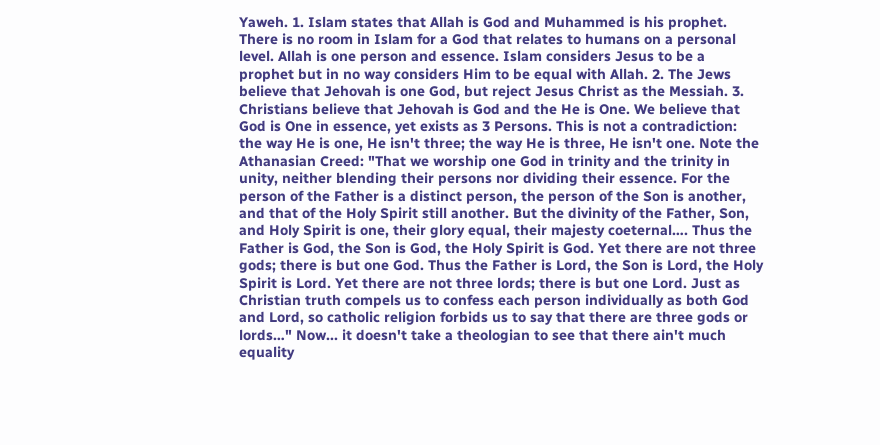Yaweh. 1. Islam states that Allah is God and Muhammed is his prophet. There is no room in Islam for a God that relates to humans on a personal level. Allah is one person and essence. Islam considers Jesus to be a prophet but in no way considers Him to be equal with Allah. 2. The Jews believe that Jehovah is one God, but reject Jesus Christ as the Messiah. 3. Christians believe that Jehovah is God and the He is One. We believe that God is One in essence, yet exists as 3 Persons. This is not a contradiction: the way He is one, He isn't three; the way He is three, He isn't one. Note the Athanasian Creed: "That we worship one God in trinity and the trinity in unity, neither blending their persons nor dividing their essence. For the person of the Father is a distinct person, the person of the Son is another, and that of the Holy Spirit still another. But the divinity of the Father, Son, and Holy Spirit is one, their glory equal, their majesty coeternal…. Thus the Father is God, the Son is God, the Holy Spirit is God. Yet there are not three gods; there is but one God. Thus the Father is Lord, the Son is Lord, the Holy Spirit is Lord. Yet there are not three lords; there is but one Lord. Just as Christian truth compels us to confess each person individually as both God and Lord, so catholic religion forbids us to say that there are three gods or lords…" Now... it doesn't take a theologian to see that there ain't much equality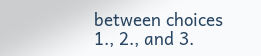between choices 1., 2., and 3.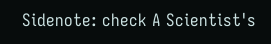Sidenote: check A Scientist's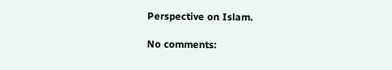Perspective on Islam.

No comments: